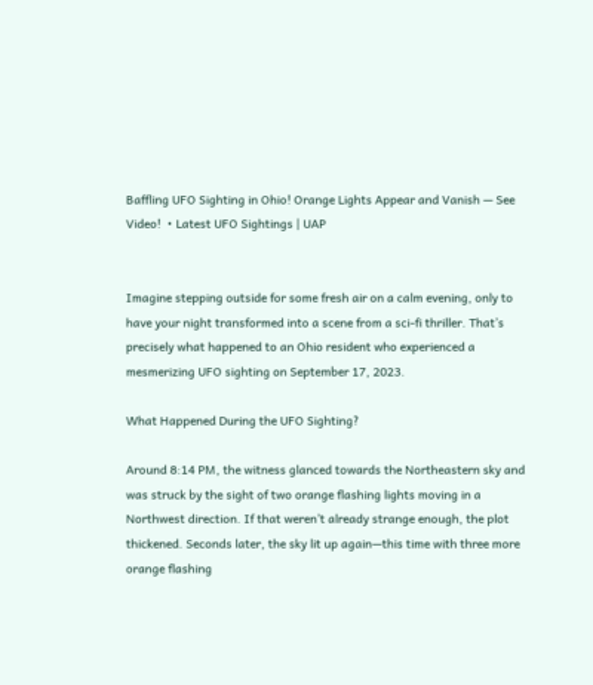Baffling UFO Sighting in Ohio! Orange Lights Appear and Vanish — See Video!  • Latest UFO Sightings | UAP


Imagine stepping outside for some fresh air on a calm evening, only to have your night transformed into a scene from a sci-fi thriller. That’s precisely what happened to an Ohio resident who experienced a mesmerizing UFO sighting on September 17, 2023.

What Happened During the UFO Sighting?

Around 8:14 PM, the witness glanced towards the Northeastern sky and was struck by the sight of two orange flashing lights moving in a Northwest direction. If that weren’t already strange enough, the plot thickened. Seconds later, the sky lit up again—this time with three more orange flashing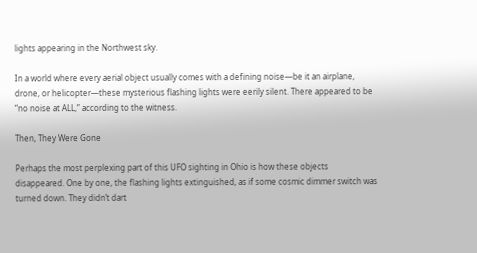lights appearing in the Northwest sky.

In a world where every aerial object usually comes with a defining noise—be it an airplane, drone, or helicopter—these mysterious flashing lights were eerily silent. There appeared to be “no noise at ALL,” according to the witness.

Then, They Were Gone

Perhaps the most perplexing part of this UFO sighting in Ohio is how these objects disappeared. One by one, the flashing lights extinguished, as if some cosmic dimmer switch was turned down. They didn’t dart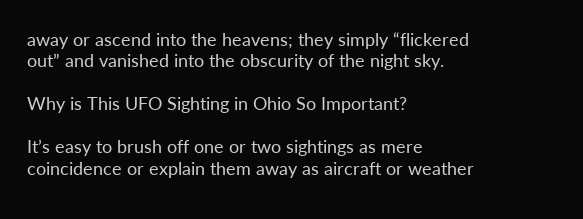away or ascend into the heavens; they simply “flickered out” and vanished into the obscurity of the night sky.

Why is This UFO Sighting in Ohio So Important?

It’s easy to brush off one or two sightings as mere coincidence or explain them away as aircraft or weather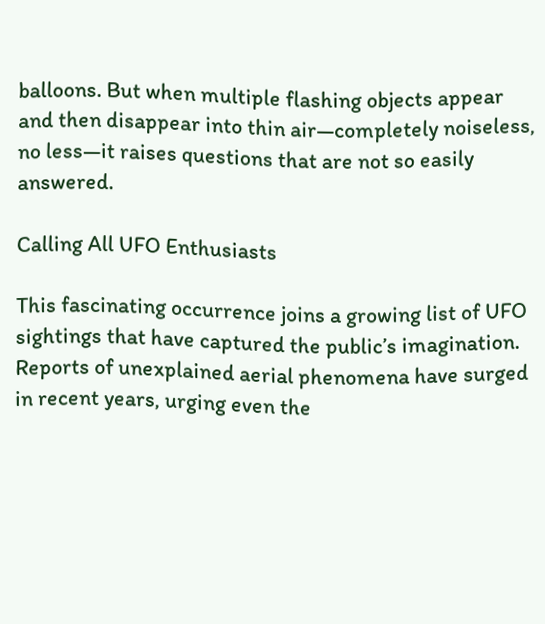balloons. But when multiple flashing objects appear and then disappear into thin air—completely noiseless, no less—it raises questions that are not so easily answered.

Calling All UFO Enthusiasts

This fascinating occurrence joins a growing list of UFO sightings that have captured the public’s imagination. Reports of unexplained aerial phenomena have surged in recent years, urging even the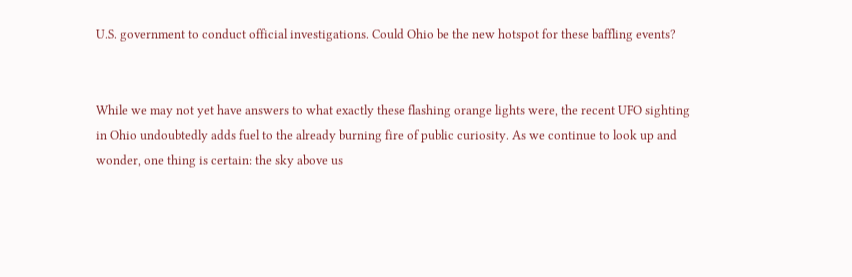U.S. government to conduct official investigations. Could Ohio be the new hotspot for these baffling events?


While we may not yet have answers to what exactly these flashing orange lights were, the recent UFO sighting in Ohio undoubtedly adds fuel to the already burning fire of public curiosity. As we continue to look up and wonder, one thing is certain: the sky above us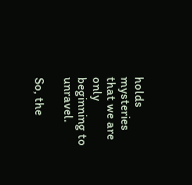holds mysteries that we are only beginning to unravel.

So, the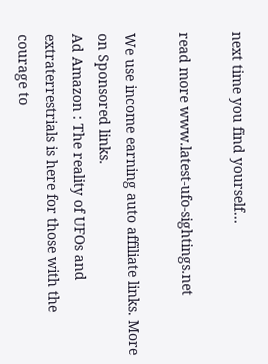next time you find yourself…

read more www.latest-ufo-sightings.net

We use income earning auto affiliate links. More on Sponsored links.
Ad Amazon : The reality of UFOs and extraterrestrials is here for those with the courage to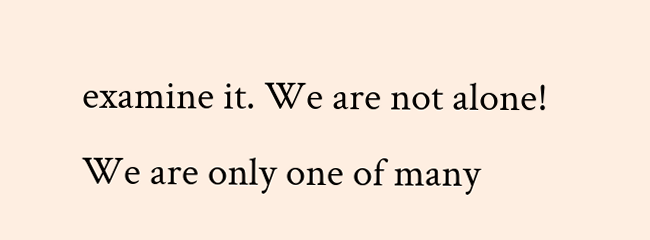examine it. We are not alone! We are only one of many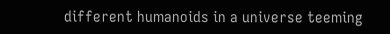different humanoids in a universe teeming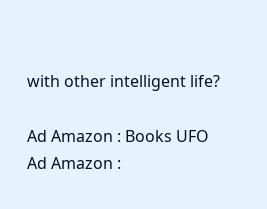with other intelligent life?

Ad Amazon : Books UFO
Ad Amazon :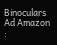Binoculars
Ad Amazon :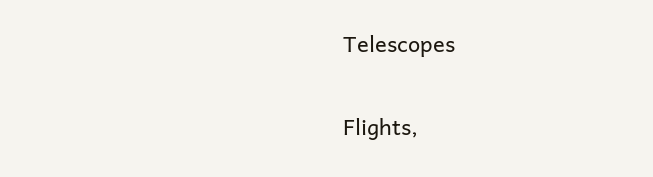Telescopes

Flights,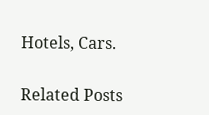Hotels, Cars.

Related Posts